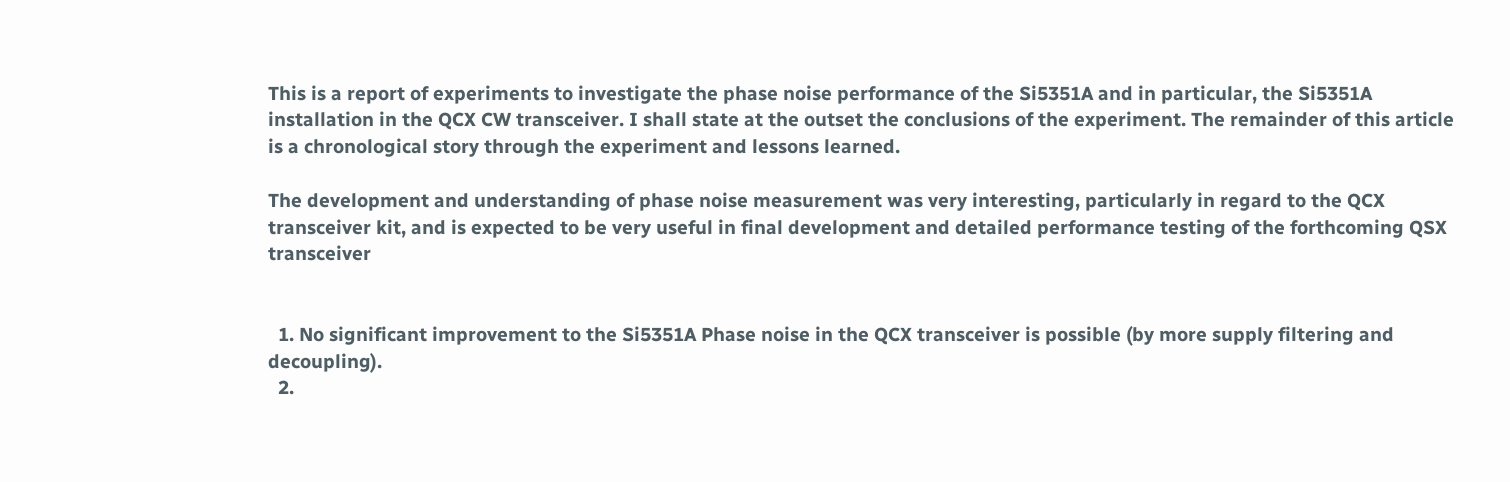This is a report of experiments to investigate the phase noise performance of the Si5351A and in particular, the Si5351A installation in the QCX CW transceiver. I shall state at the outset the conclusions of the experiment. The remainder of this article is a chronological story through the experiment and lessons learned.

The development and understanding of phase noise measurement was very interesting, particularly in regard to the QCX transceiver kit, and is expected to be very useful in final development and detailed performance testing of the forthcoming QSX transceiver


  1. No significant improvement to the Si5351A Phase noise in the QCX transceiver is possible (by more supply filtering and decoupling).
  2.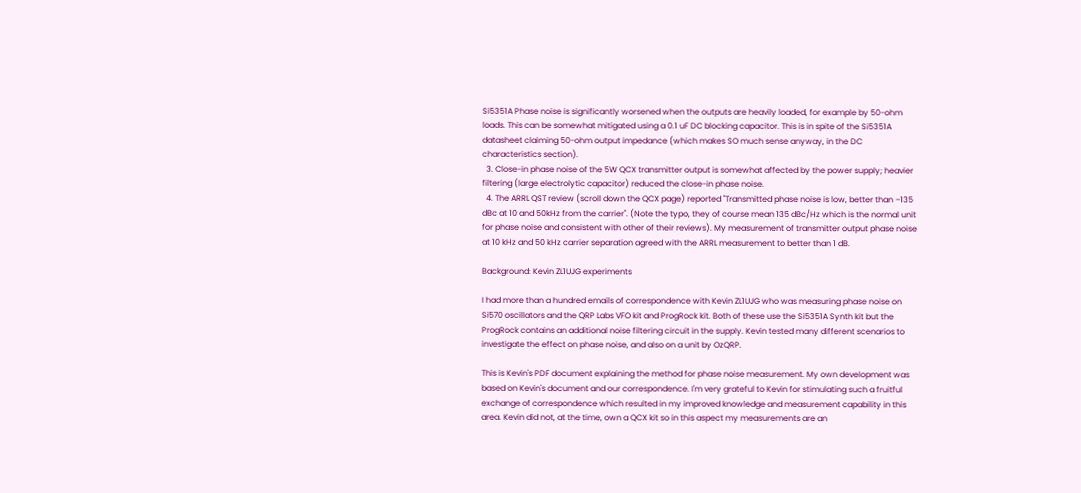Si5351A Phase noise is significantly worsened when the outputs are heavily loaded, for example by 50-ohm loads. This can be somewhat mitigated using a 0.1 uF DC blocking capacitor. This is in spite of the Si5351A datasheet claiming 50-ohm output impedance (which makes SO much sense anyway, in the DC characteristics section).
  3. Close-in phase noise of the 5W QCX transmitter output is somewhat affected by the power supply; heavier filtering (large electrolytic capacitor) reduced the close-in phase noise.
  4. The ARRL QST review (scroll down the QCX page) reported "Transmitted phase noise is low, better than –135 dBc at 10 and 50kHz from the carrier". (Note the typo, they of course mean 135 dBc/Hz which is the normal unit for phase noise and consistent with other of their reviews). My measurement of transmitter output phase noise at 10 kHz and 50 kHz carrier separation agreed with the ARRL measurement to better than 1 dB.

Background: Kevin ZL1UJG experiments

I had more than a hundred emails of correspondence with Kevin ZL1UJG who was measuring phase noise on Si570 oscillators and the QRP Labs VFO kit and ProgRock kit. Both of these use the Si5351A Synth kit but the ProgRock contains an additional noise filtering circuit in the supply. Kevin tested many different scenarios to investigate the effect on phase noise, and also on a unit by OzQRP.

This is Kevin's PDF document explaining the method for phase noise measurement. My own development was based on Kevin's document and our correspondence. I'm very grateful to Kevin for stimulating such a fruitful exchange of correspondence which resulted in my improved knowledge and measurement capability in this area. Kevin did not, at the time, own a QCX kit so in this aspect my measurements are an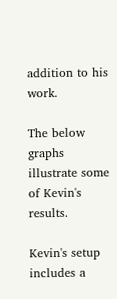addition to his work.

The below graphs illustrate some of Kevin's results.

Kevin's setup includes a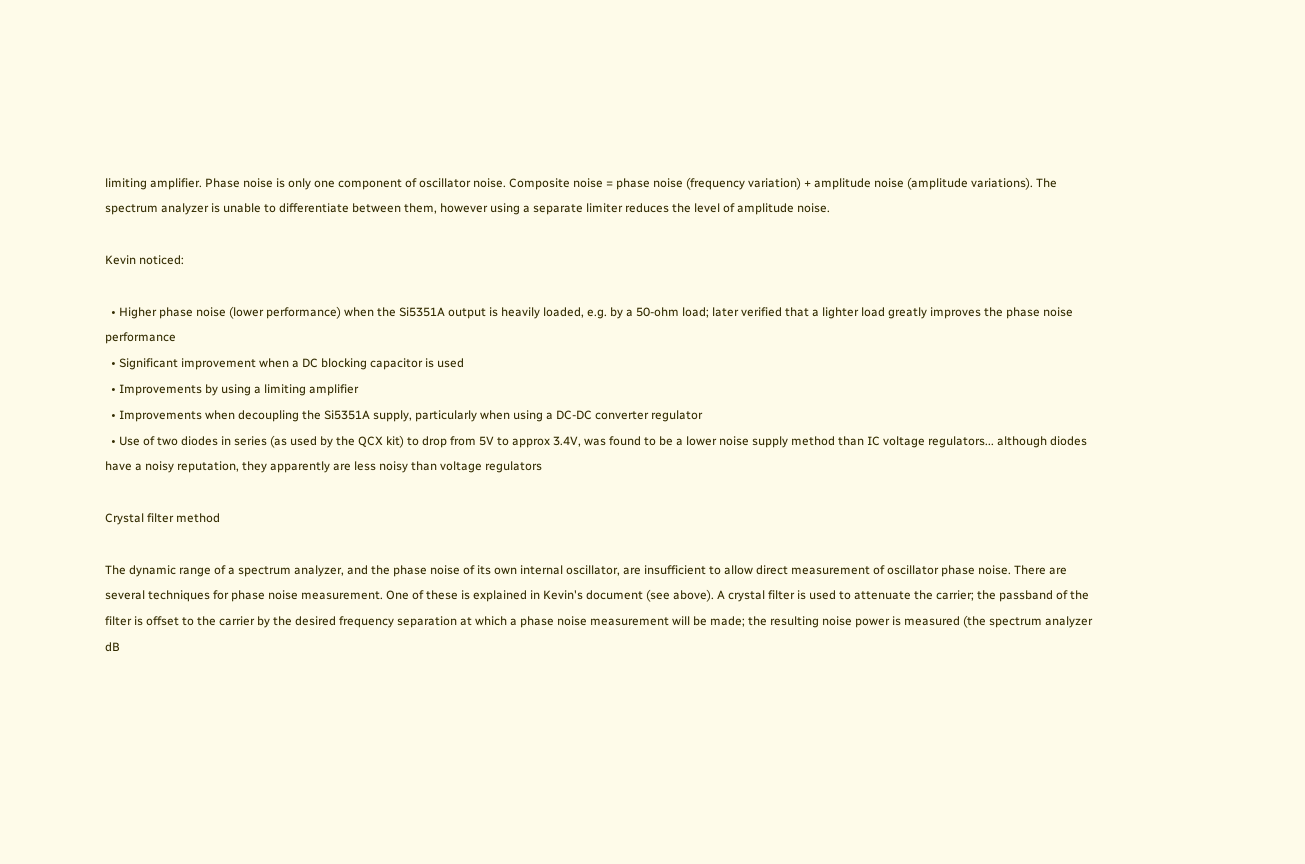limiting amplifier. Phase noise is only one component of oscillator noise. Composite noise = phase noise (frequency variation) + amplitude noise (amplitude variations). The spectrum analyzer is unable to differentiate between them, however using a separate limiter reduces the level of amplitude noise.

Kevin noticed:

  • Higher phase noise (lower performance) when the Si5351A output is heavily loaded, e.g. by a 50-ohm load; later verified that a lighter load greatly improves the phase noise performance
  • Significant improvement when a DC blocking capacitor is used
  • Improvements by using a limiting amplifier
  • Improvements when decoupling the Si5351A supply, particularly when using a DC-DC converter regulator
  • Use of two diodes in series (as used by the QCX kit) to drop from 5V to approx 3.4V, was found to be a lower noise supply method than IC voltage regulators... although diodes have a noisy reputation, they apparently are less noisy than voltage regulators

Crystal filter method

The dynamic range of a spectrum analyzer, and the phase noise of its own internal oscillator, are insufficient to allow direct measurement of oscillator phase noise. There are several techniques for phase noise measurement. One of these is explained in Kevin's document (see above). A crystal filter is used to attenuate the carrier; the passband of the filter is offset to the carrier by the desired frequency separation at which a phase noise measurement will be made; the resulting noise power is measured (the spectrum analyzer dB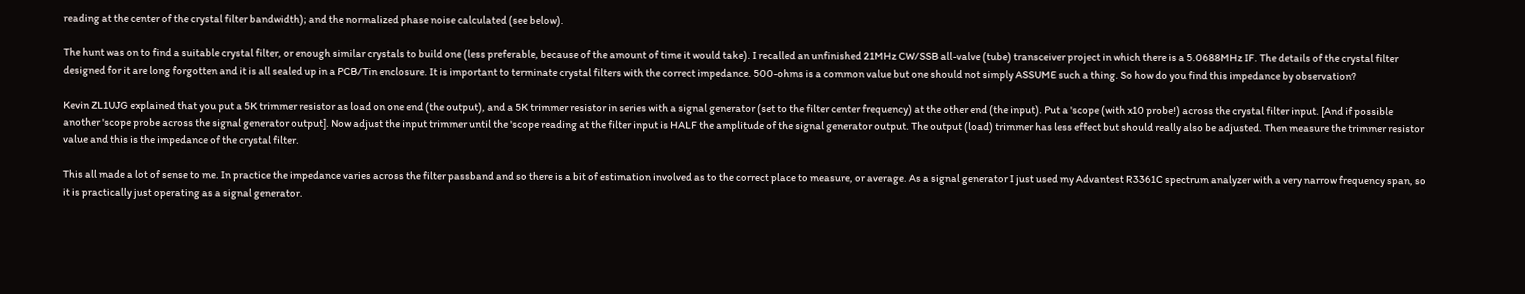reading at the center of the crystal filter bandwidth); and the normalized phase noise calculated (see below).

The hunt was on to find a suitable crystal filter, or enough similar crystals to build one (less preferable, because of the amount of time it would take). I recalled an unfinished 21MHz CW/SSB all-valve (tube) transceiver project in which there is a 5.0688MHz IF. The details of the crystal filter designed for it are long forgotten and it is all sealed up in a PCB/Tin enclosure. It is important to terminate crystal filters with the correct impedance. 500-ohms is a common value but one should not simply ASSUME such a thing. So how do you find this impedance by observation?

Kevin ZL1UJG explained that you put a 5K trimmer resistor as load on one end (the output), and a 5K trimmer resistor in series with a signal generator (set to the filter center frequency) at the other end (the input). Put a 'scope (with x10 probe!) across the crystal filter input. [And if possible another 'scope probe across the signal generator output]. Now adjust the input trimmer until the 'scope reading at the filter input is HALF the amplitude of the signal generator output. The output (load) trimmer has less effect but should really also be adjusted. Then measure the trimmer resistor value and this is the impedance of the crystal filter.

This all made a lot of sense to me. In practice the impedance varies across the filter passband and so there is a bit of estimation involved as to the correct place to measure, or average. As a signal generator I just used my Advantest R3361C spectrum analyzer with a very narrow frequency span, so it is practically just operating as a signal generator.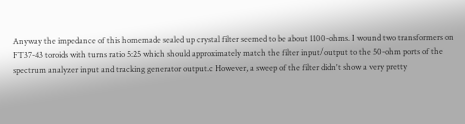Anyway the impedance of this homemade sealed up crystal filter seemed to be about 1100-ohms. I wound two transformers on FT37-43 toroids with turns ratio 5:25 which should approximately match the filter input/output to the 50-ohm ports of the spectrum analyzer input and tracking generator output.c However, a sweep of the filter didn't show a very pretty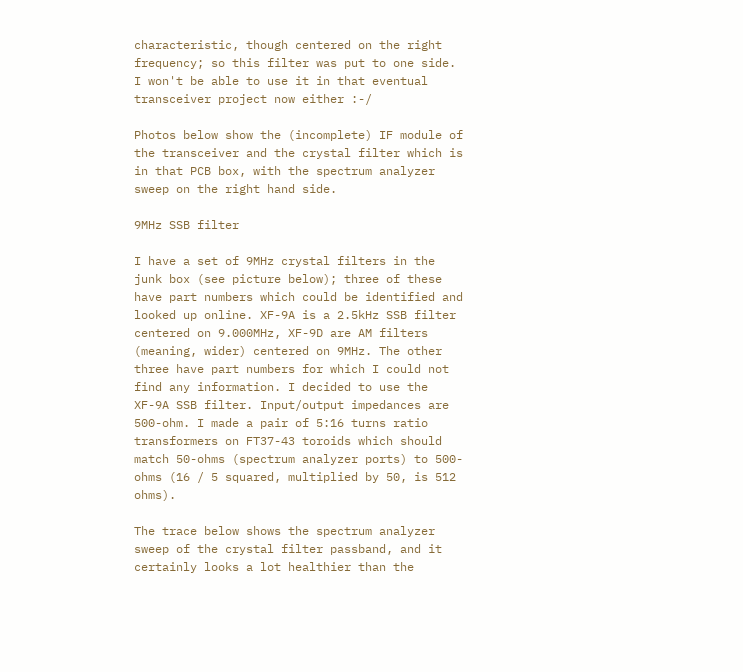characteristic, though centered on the right frequency; so this filter was put to one side. I won't be able to use it in that eventual transceiver project now either :-/

Photos below show the (incomplete) IF module of the transceiver and the crystal filter which is in that PCB box, with the spectrum analyzer sweep on the right hand side.

9MHz SSB filter

I have a set of 9MHz crystal filters in the junk box (see picture below); three of these have part numbers which could be identified and looked up online. XF-9A is a 2.5kHz SSB filter centered on 9.000MHz, XF-9D are AM filters (meaning, wider) centered on 9MHz. The other three have part numbers for which I could not find any information. I decided to use the XF-9A SSB filter. Input/output impedances are 500-ohm. I made a pair of 5:16 turns ratio transformers on FT37-43 toroids which should match 50-ohms (spectrum analyzer ports) to 500-ohms (16 / 5 squared, multiplied by 50, is 512 ohms).

The trace below shows the spectrum analyzer sweep of the crystal filter passband, and it certainly looks a lot healthier than the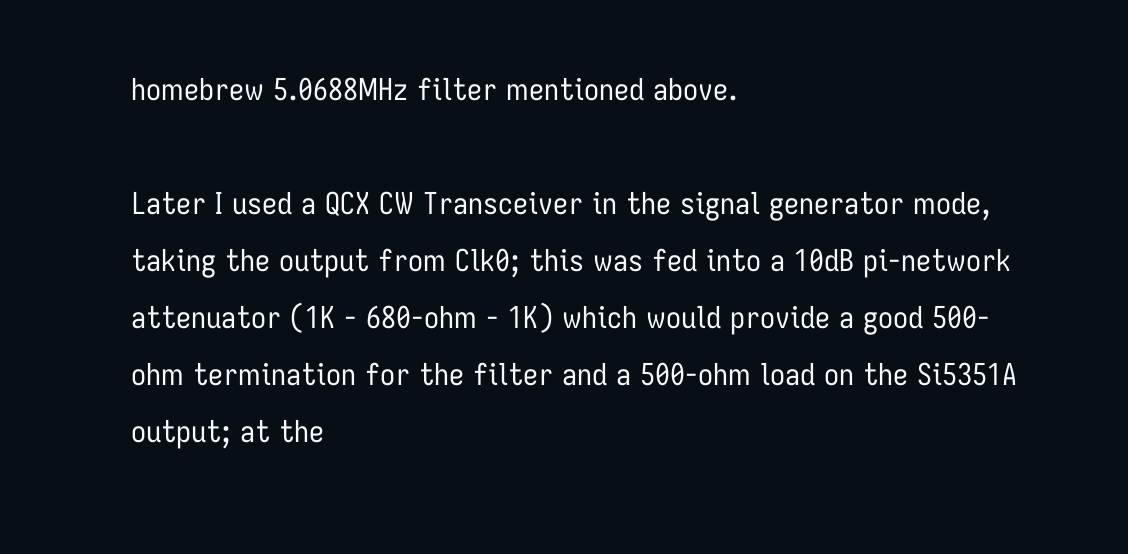homebrew 5.0688MHz filter mentioned above.

Later I used a QCX CW Transceiver in the signal generator mode, taking the output from Clk0; this was fed into a 10dB pi-network attenuator (1K - 680-ohm - 1K) which would provide a good 500-ohm termination for the filter and a 500-ohm load on the Si5351A output; at the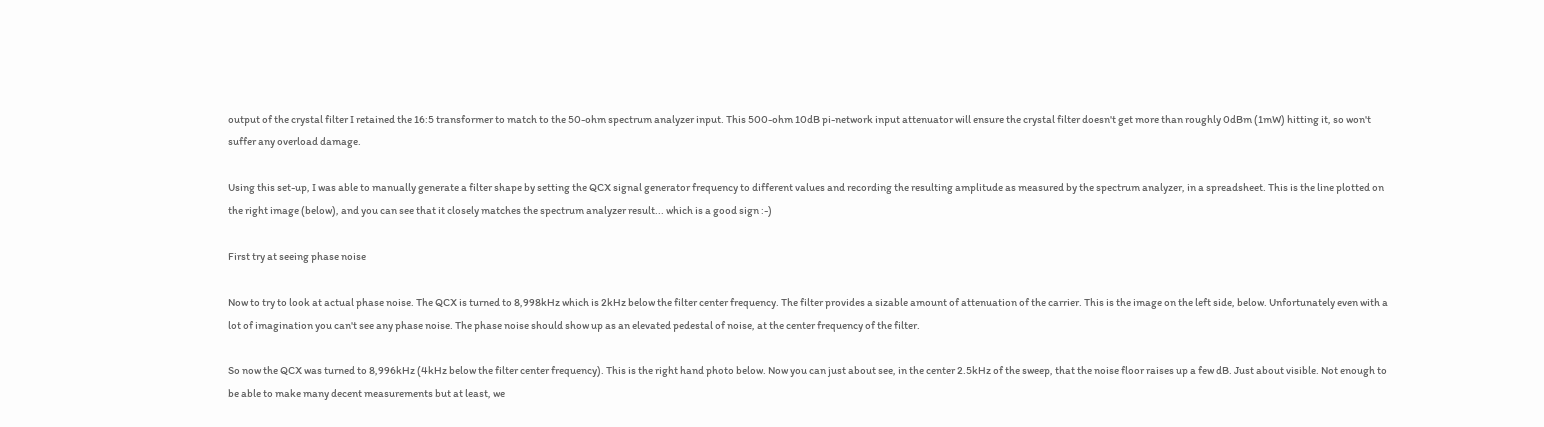output of the crystal filter I retained the 16:5 transformer to match to the 50-ohm spectrum analyzer input. This 500-ohm 10dB pi-network input attenuator will ensure the crystal filter doesn't get more than roughly 0dBm (1mW) hitting it, so won't suffer any overload damage.

Using this set-up, I was able to manually generate a filter shape by setting the QCX signal generator frequency to different values and recording the resulting amplitude as measured by the spectrum analyzer, in a spreadsheet. This is the line plotted on the right image (below), and you can see that it closely matches the spectrum analyzer result... which is a good sign :-)

First try at seeing phase noise

Now to try to look at actual phase noise. The QCX is turned to 8,998kHz which is 2kHz below the filter center frequency. The filter provides a sizable amount of attenuation of the carrier. This is the image on the left side, below. Unfortunately even with a lot of imagination you can't see any phase noise. The phase noise should show up as an elevated pedestal of noise, at the center frequency of the filter.

So now the QCX was turned to 8,996kHz (4kHz below the filter center frequency). This is the right hand photo below. Now you can just about see, in the center 2.5kHz of the sweep, that the noise floor raises up a few dB. Just about visible. Not enough to be able to make many decent measurements but at least, we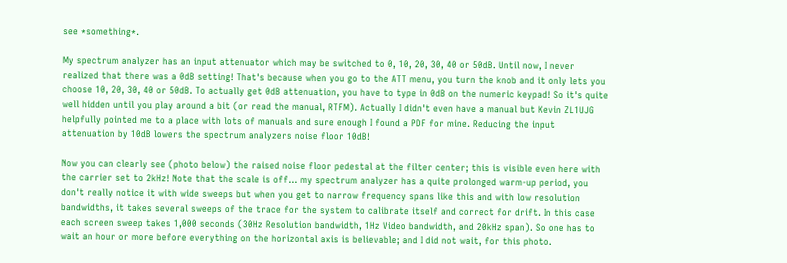see *something*.

My spectrum analyzer has an input attenuator which may be switched to 0, 10, 20, 30, 40 or 50dB. Until now, I never realized that there was a 0dB setting! That's because when you go to the ATT menu, you turn the knob and it only lets you choose 10, 20, 30, 40 or 50dB. To actually get 0dB attenuation, you have to type in 0dB on the numeric keypad! So it's quite well hidden until you play around a bit (or read the manual, RTFM). Actually I didn't even have a manual but Kevin ZL1UJG helpfully pointed me to a place with lots of manuals and sure enough I found a PDF for mine. Reducing the input attenuation by 10dB lowers the spectrum analyzers noise floor 10dB!

Now you can clearly see (photo below) the raised noise floor pedestal at the filter center; this is visible even here with the carrier set to 2kHz! Note that the scale is off... my spectrum analyzer has a quite prolonged warm-up period, you don't really notice it with wide sweeps but when you get to narrow frequency spans like this and with low resolution bandwidths, it takes several sweeps of the trace for the system to calibrate itself and correct for drift. In this case each screen sweep takes 1,000 seconds (30Hz Resolution bandwidth, 1Hz Video bandwidth, and 20kHz span). So one has to wait an hour or more before everything on the horizontal axis is believable; and I did not wait, for this photo.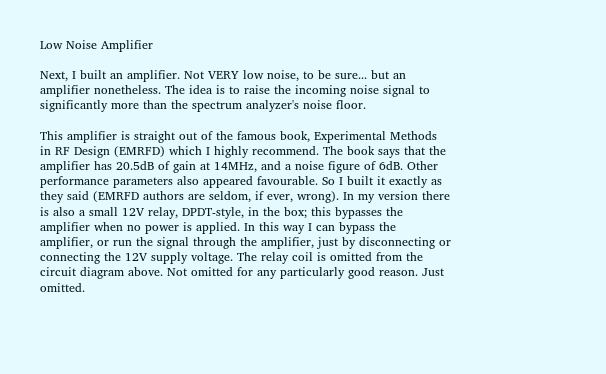Low Noise Amplifier

Next, I built an amplifier. Not VERY low noise, to be sure... but an amplifier nonetheless. The idea is to raise the incoming noise signal to significantly more than the spectrum analyzer's noise floor.

This amplifier is straight out of the famous book, Experimental Methods in RF Design (EMRFD) which I highly recommend. The book says that the amplifier has 20.5dB of gain at 14MHz, and a noise figure of 6dB. Other performance parameters also appeared favourable. So I built it exactly as they said (EMRFD authors are seldom, if ever, wrong). In my version there is also a small 12V relay, DPDT-style, in the box; this bypasses the amplifier when no power is applied. In this way I can bypass the amplifier, or run the signal through the amplifier, just by disconnecting or connecting the 12V supply voltage. The relay coil is omitted from the circuit diagram above. Not omitted for any particularly good reason. Just omitted.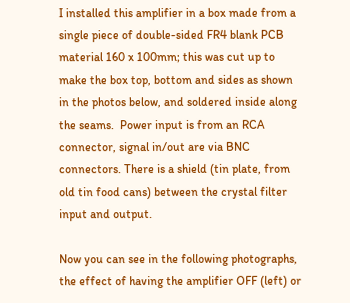I installed this amplifier in a box made from a single piece of double-sided FR4 blank PCB material 160 x 100mm; this was cut up to make the box top, bottom and sides as shown in the photos below, and soldered inside along the seams.  Power input is from an RCA connector, signal in/out are via BNC connectors. There is a shield (tin plate, from old tin food cans) between the crystal filter input and output.

Now you can see in the following photographs, the effect of having the amplifier OFF (left) or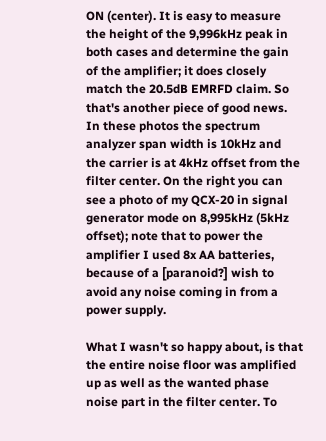ON (center). It is easy to measure the height of the 9,996kHz peak in both cases and determine the gain of the amplifier; it does closely match the 20.5dB EMRFD claim. So that's another piece of good news. In these photos the spectrum analyzer span width is 10kHz and the carrier is at 4kHz offset from the filter center. On the right you can see a photo of my QCX-20 in signal generator mode on 8,995kHz (5kHz offset); note that to power the amplifier I used 8x AA batteries, because of a [paranoid?] wish to avoid any noise coming in from a power supply.

What I wasn't so happy about, is that the entire noise floor was amplified up as well as the wanted phase noise part in the filter center. To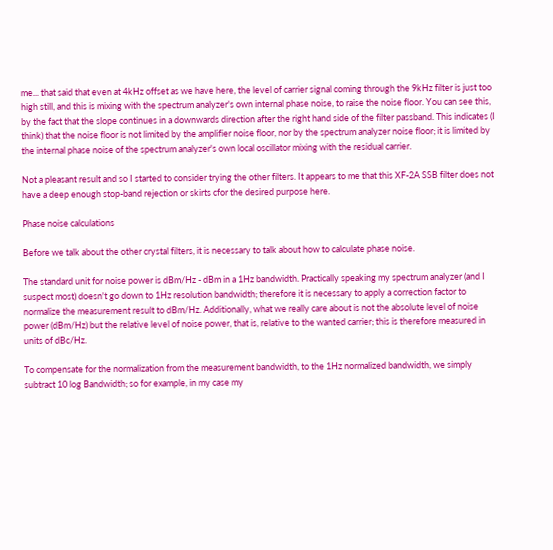me... that said that even at 4kHz offset as we have here, the level of carrier signal coming through the 9kHz filter is just too high still, and this is mixing with the spectrum analyzer's own internal phase noise, to raise the noise floor. You can see this, by the fact that the slope continues in a downwards direction after the right hand side of the filter passband. This indicates (I think) that the noise floor is not limited by the amplifier noise floor, nor by the spectrum analyzer noise floor; it is limited by the internal phase noise of the spectrum analyzer's own local oscillator mixing with the residual carrier.

Not a pleasant result and so I started to consider trying the other filters. It appears to me that this XF-2A SSB filter does not have a deep enough stop-band rejection or skirts cfor the desired purpose here.

Phase noise calculations

Before we talk about the other crystal filters, it is necessary to talk about how to calculate phase noise.

The standard unit for noise power is dBm/Hz - dBm in a 1Hz bandwidth. Practically speaking my spectrum analyzer (and I suspect most) doesn't go down to 1Hz resolution bandwidth; therefore it is necessary to apply a correction factor to normalize the measurement result to dBm/Hz. Additionally, what we really care about is not the absolute level of noise power (dBm/Hz) but the relative level of noise power, that is, relative to the wanted carrier; this is therefore measured in units of dBc/Hz.

To compensate for the normalization from the measurement bandwidth, to the 1Hz normalized bandwidth, we simply subtract 10 log Bandwidth; so for example, in my case my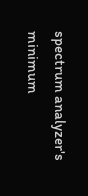spectrum analyzer's minimum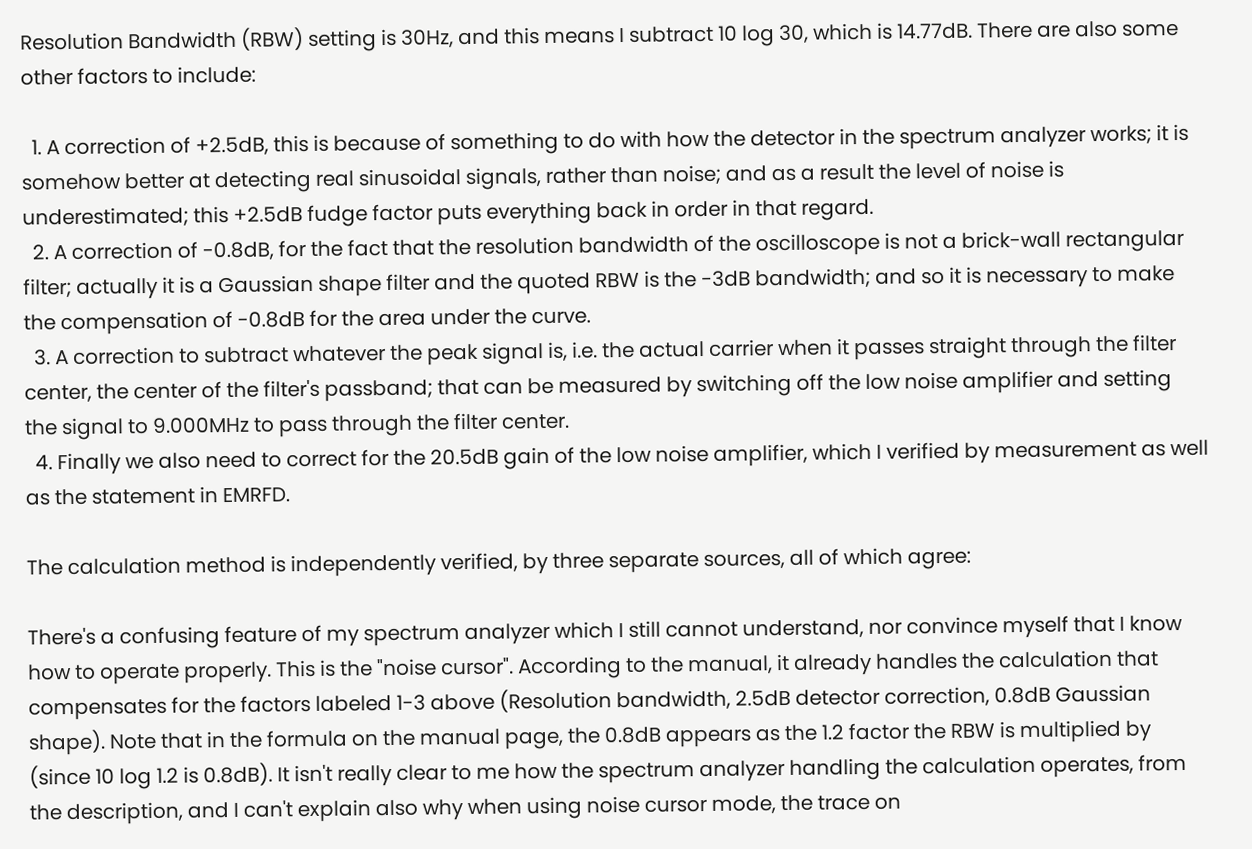Resolution Bandwidth (RBW) setting is 30Hz, and this means I subtract 10 log 30, which is 14.77dB. There are also some other factors to include:

  1. A correction of +2.5dB, this is because of something to do with how the detector in the spectrum analyzer works; it is somehow better at detecting real sinusoidal signals, rather than noise; and as a result the level of noise is underestimated; this +2.5dB fudge factor puts everything back in order in that regard.
  2. A correction of -0.8dB, for the fact that the resolution bandwidth of the oscilloscope is not a brick-wall rectangular filter; actually it is a Gaussian shape filter and the quoted RBW is the -3dB bandwidth; and so it is necessary to make the compensation of -0.8dB for the area under the curve.
  3. A correction to subtract whatever the peak signal is, i.e. the actual carrier when it passes straight through the filter center, the center of the filter's passband; that can be measured by switching off the low noise amplifier and setting the signal to 9.000MHz to pass through the filter center.
  4. Finally we also need to correct for the 20.5dB gain of the low noise amplifier, which I verified by measurement as well as the statement in EMRFD.

The calculation method is independently verified, by three separate sources, all of which agree:

There's a confusing feature of my spectrum analyzer which I still cannot understand, nor convince myself that I know how to operate properly. This is the "noise cursor". According to the manual, it already handles the calculation that compensates for the factors labeled 1-3 above (Resolution bandwidth, 2.5dB detector correction, 0.8dB Gaussian shape). Note that in the formula on the manual page, the 0.8dB appears as the 1.2 factor the RBW is multiplied by (since 10 log 1.2 is 0.8dB). It isn't really clear to me how the spectrum analyzer handling the calculation operates, from the description, and I can't explain also why when using noise cursor mode, the trace on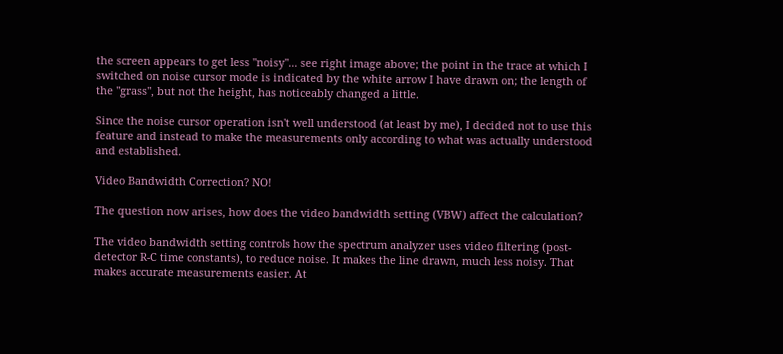the screen appears to get less "noisy"... see right image above; the point in the trace at which I switched on noise cursor mode is indicated by the white arrow I have drawn on; the length of the "grass", but not the height, has noticeably changed a little.

Since the noise cursor operation isn't well understood (at least by me), I decided not to use this feature and instead to make the measurements only according to what was actually understood and established.

Video Bandwidth Correction? NO!

The question now arises, how does the video bandwidth setting (VBW) affect the calculation?

The video bandwidth setting controls how the spectrum analyzer uses video filtering (post-detector R-C time constants), to reduce noise. It makes the line drawn, much less noisy. That makes accurate measurements easier. At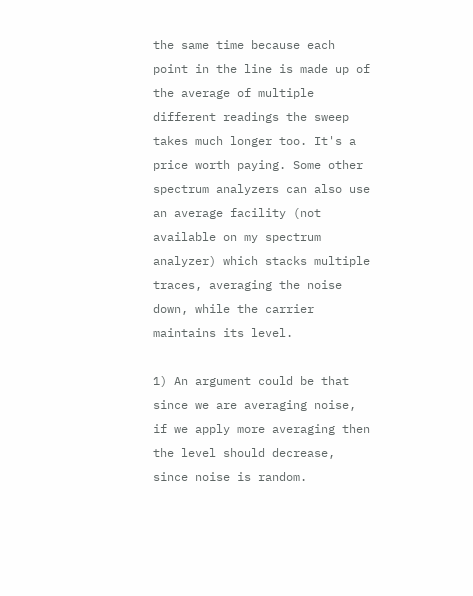the same time because each point in the line is made up of the average of multiple different readings the sweep takes much longer too. It's a price worth paying. Some other spectrum analyzers can also use an average facility (not available on my spectrum analyzer) which stacks multiple traces, averaging the noise down, while the carrier maintains its level.

1) An argument could be that since we are averaging noise, if we apply more averaging then the level should decrease, since noise is random.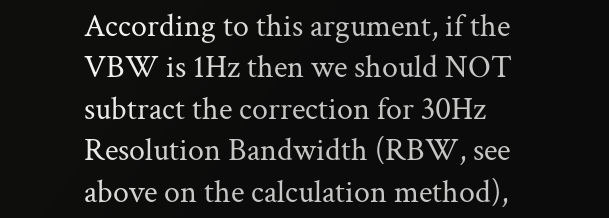According to this argument, if the VBW is 1Hz then we should NOT subtract the correction for 30Hz Resolution Bandwidth (RBW, see above on the calculation method),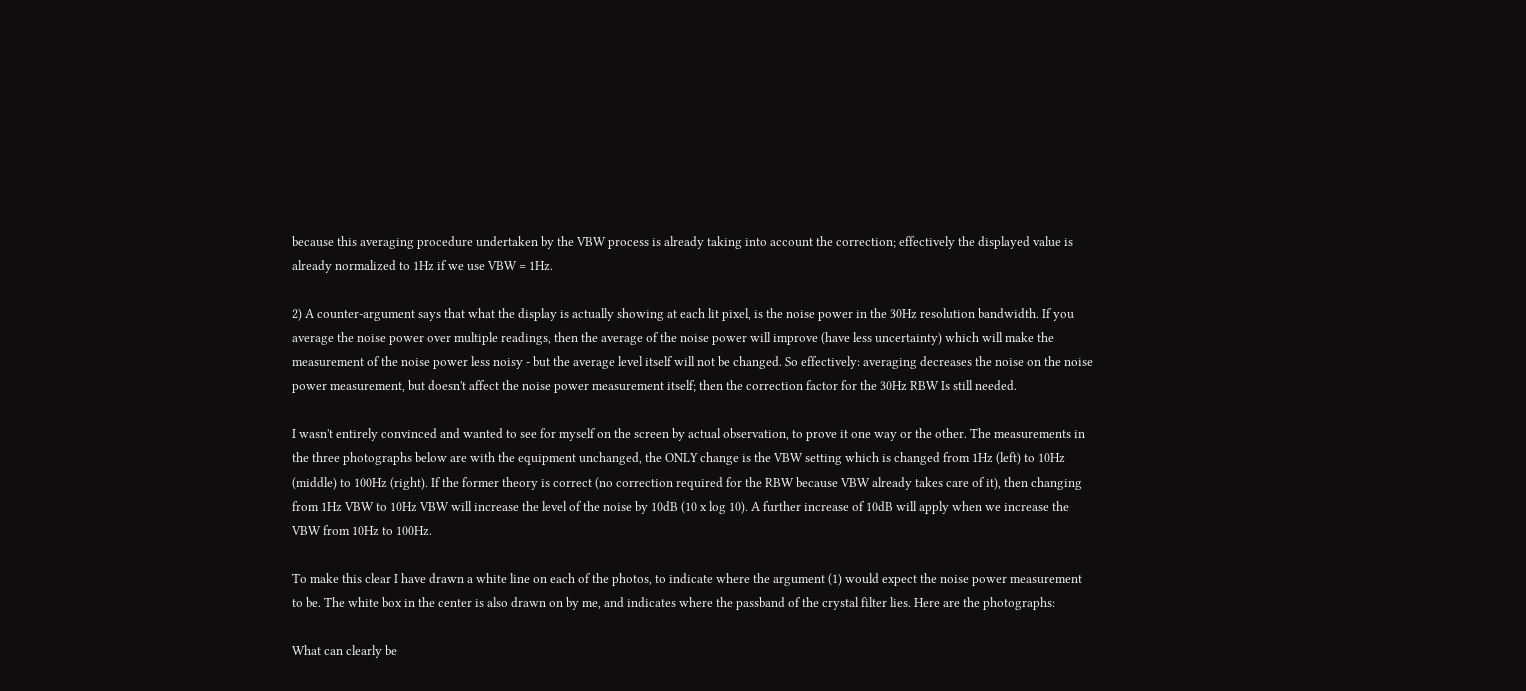because this averaging procedure undertaken by the VBW process is already taking into account the correction; effectively the displayed value is already normalized to 1Hz if we use VBW = 1Hz.

2) A counter-argument says that what the display is actually showing at each lit pixel, is the noise power in the 30Hz resolution bandwidth. If you average the noise power over multiple readings, then the average of the noise power will improve (have less uncertainty) which will make the measurement of the noise power less noisy - but the average level itself will not be changed. So effectively: averaging decreases the noise on the noise power measurement, but doesn't affect the noise power measurement itself; then the correction factor for the 30Hz RBW Is still needed.

I wasn't entirely convinced and wanted to see for myself on the screen by actual observation, to prove it one way or the other. The measurements in the three photographs below are with the equipment unchanged, the ONLY change is the VBW setting which is changed from 1Hz (left) to 10Hz (middle) to 100Hz (right). If the former theory is correct (no correction required for the RBW because VBW already takes care of it), then changing from 1Hz VBW to 10Hz VBW will increase the level of the noise by 10dB (10 x log 10). A further increase of 10dB will apply when we increase the VBW from 10Hz to 100Hz.

To make this clear I have drawn a white line on each of the photos, to indicate where the argument (1) would expect the noise power measurement to be. The white box in the center is also drawn on by me, and indicates where the passband of the crystal filter lies. Here are the photographs:

What can clearly be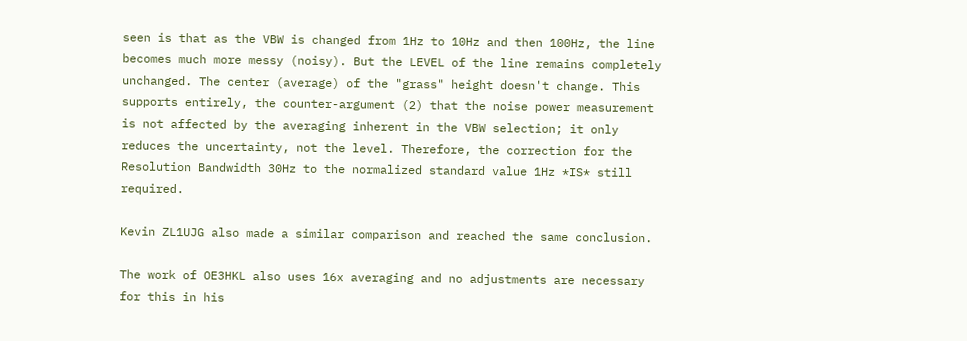seen is that as the VBW is changed from 1Hz to 10Hz and then 100Hz, the line becomes much more messy (noisy). But the LEVEL of the line remains completely unchanged. The center (average) of the "grass" height doesn't change. This supports entirely, the counter-argument (2) that the noise power measurement is not affected by the averaging inherent in the VBW selection; it only reduces the uncertainty, not the level. Therefore, the correction for the Resolution Bandwidth 30Hz to the normalized standard value 1Hz *IS* still required.

Kevin ZL1UJG also made a similar comparison and reached the same conclusion.

The work of OE3HKL also uses 16x averaging and no adjustments are necessary for this in his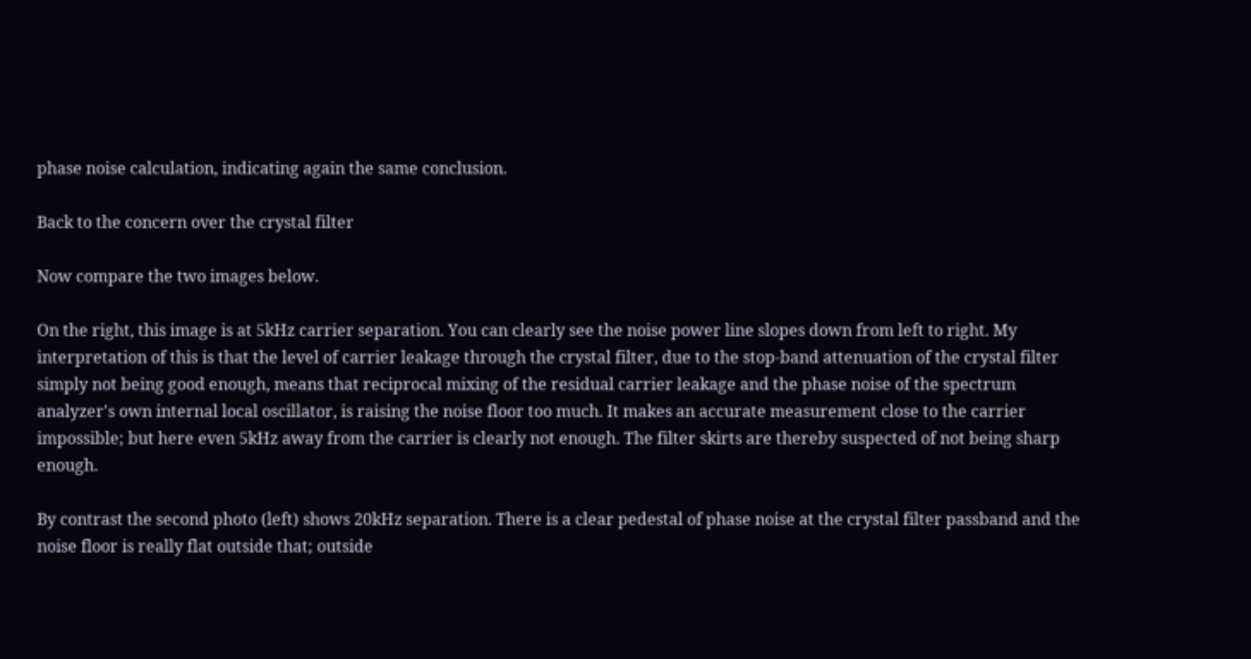phase noise calculation, indicating again the same conclusion.

Back to the concern over the crystal filter

Now compare the two images below.

On the right, this image is at 5kHz carrier separation. You can clearly see the noise power line slopes down from left to right. My interpretation of this is that the level of carrier leakage through the crystal filter, due to the stop-band attenuation of the crystal filter simply not being good enough, means that reciprocal mixing of the residual carrier leakage and the phase noise of the spectrum analyzer's own internal local oscillator, is raising the noise floor too much. It makes an accurate measurement close to the carrier impossible; but here even 5kHz away from the carrier is clearly not enough. The filter skirts are thereby suspected of not being sharp enough.

By contrast the second photo (left) shows 20kHz separation. There is a clear pedestal of phase noise at the crystal filter passband and the noise floor is really flat outside that; outside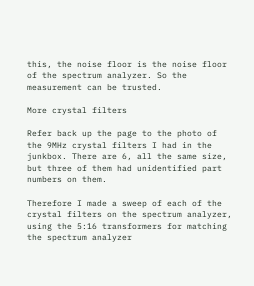this, the noise floor is the noise floor of the spectrum analyzer. So the measurement can be trusted.

More crystal filters

Refer back up the page to the photo of the 9MHz crystal filters I had in the junkbox. There are 6, all the same size, but three of them had unidentified part numbers on them.

Therefore I made a sweep of each of the crystal filters on the spectrum analyzer, using the 5:16 transformers for matching the spectrum analyzer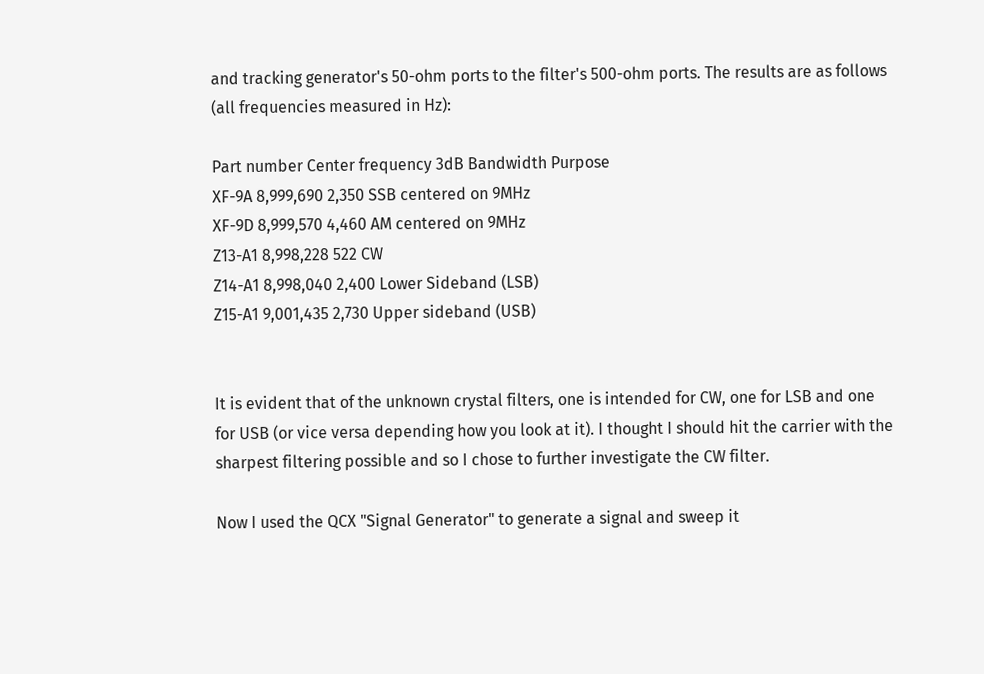and tracking generator's 50-ohm ports to the filter's 500-ohm ports. The results are as follows (all frequencies measured in Hz):

Part number Center frequency 3dB Bandwidth Purpose
XF-9A 8,999,690 2,350 SSB centered on 9MHz
XF-9D 8,999,570 4,460 AM centered on 9MHz
Z13-A1 8,998,228 522 CW
Z14-A1 8,998,040 2,400 Lower Sideband (LSB)
Z15-A1 9,001,435 2,730 Upper sideband (USB)


It is evident that of the unknown crystal filters, one is intended for CW, one for LSB and one for USB (or vice versa depending how you look at it). I thought I should hit the carrier with the sharpest filtering possible and so I chose to further investigate the CW filter.

Now I used the QCX "Signal Generator" to generate a signal and sweep it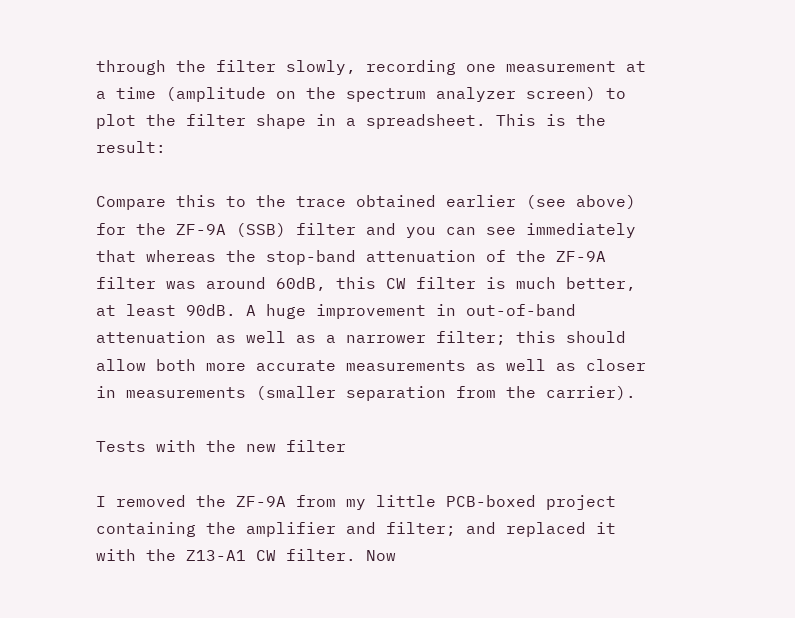through the filter slowly, recording one measurement at a time (amplitude on the spectrum analyzer screen) to plot the filter shape in a spreadsheet. This is the result:

Compare this to the trace obtained earlier (see above) for the ZF-9A (SSB) filter and you can see immediately that whereas the stop-band attenuation of the ZF-9A filter was around 60dB, this CW filter is much better, at least 90dB. A huge improvement in out-of-band attenuation as well as a narrower filter; this should allow both more accurate measurements as well as closer in measurements (smaller separation from the carrier).

Tests with the new filter

I removed the ZF-9A from my little PCB-boxed project containing the amplifier and filter; and replaced it with the Z13-A1 CW filter. Now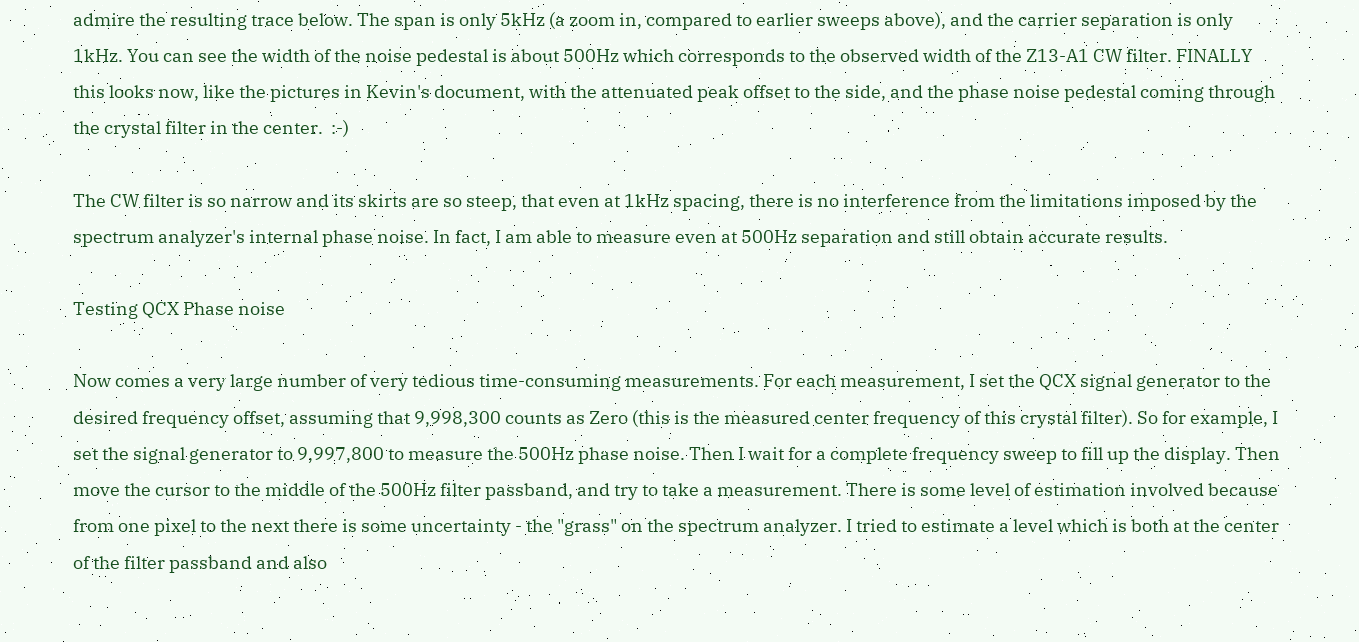admire the resulting trace below. The span is only 5kHz (a zoom in, compared to earlier sweeps above), and the carrier separation is only 1kHz. You can see the width of the noise pedestal is about 500Hz which corresponds to the observed width of the Z13-A1 CW filter. FINALLY this looks now, like the pictures in Kevin's document, with the attenuated peak offset to the side, and the phase noise pedestal coming through the crystal filter in the center.  :-)

The CW filter is so narrow and its skirts are so steep, that even at 1kHz spacing, there is no interference from the limitations imposed by the spectrum analyzer's internal phase noise. In fact, I am able to measure even at 500Hz separation and still obtain accurate results.

Testing QCX Phase noise

Now comes a very large number of very tedious time-consuming measurements. For each measurement, I set the QCX signal generator to the desired frequency offset, assuming that 9,998,300 counts as Zero (this is the measured center frequency of this crystal filter). So for example, I set the signal generator to 9,997,800 to measure the 500Hz phase noise. Then I wait for a complete frequency sweep to fill up the display. Then move the cursor to the middle of the 500Hz filter passband, and try to take a measurement. There is some level of estimation involved because from one pixel to the next there is some uncertainty - the "grass" on the spectrum analyzer. I tried to estimate a level which is both at the center of the filter passband and also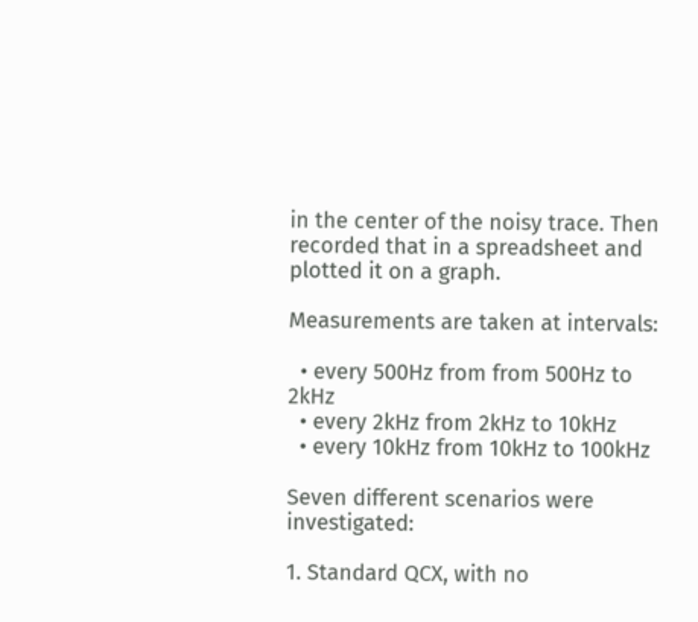in the center of the noisy trace. Then recorded that in a spreadsheet and plotted it on a graph.

Measurements are taken at intervals:

  • every 500Hz from from 500Hz to 2kHz
  • every 2kHz from 2kHz to 10kHz
  • every 10kHz from 10kHz to 100kHz

Seven different scenarios were investigated:

1. Standard QCX, with no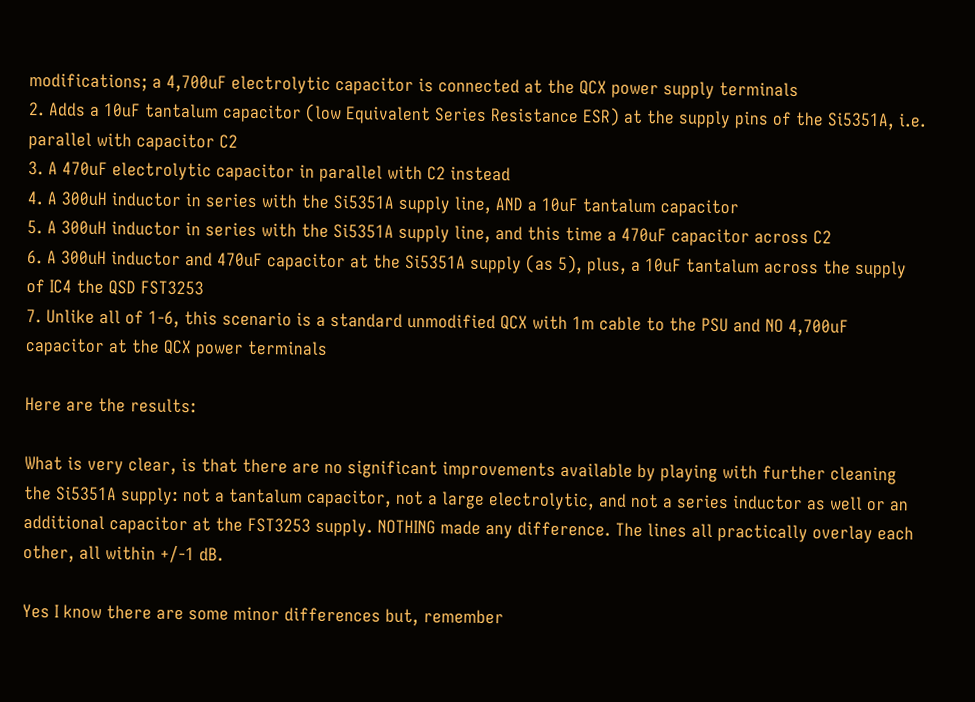modifications; a 4,700uF electrolytic capacitor is connected at the QCX power supply terminals
2. Adds a 10uF tantalum capacitor (low Equivalent Series Resistance ESR) at the supply pins of the Si5351A, i.e. parallel with capacitor C2
3. A 470uF electrolytic capacitor in parallel with C2 instead
4. A 300uH inductor in series with the Si5351A supply line, AND a 10uF tantalum capacitor
5. A 300uH inductor in series with the Si5351A supply line, and this time a 470uF capacitor across C2
6. A 300uH inductor and 470uF capacitor at the Si5351A supply (as 5), plus, a 10uF tantalum across the supply of IC4 the QSD FST3253
7. Unlike all of 1-6, this scenario is a standard unmodified QCX with 1m cable to the PSU and NO 4,700uF capacitor at the QCX power terminals

Here are the results:

What is very clear, is that there are no significant improvements available by playing with further cleaning the Si5351A supply: not a tantalum capacitor, not a large electrolytic, and not a series inductor as well or an additional capacitor at the FST3253 supply. NOTHING made any difference. The lines all practically overlay each other, all within +/-1 dB.

Yes I know there are some minor differences but, remember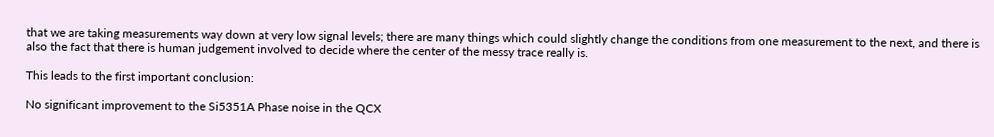that we are taking measurements way down at very low signal levels; there are many things which could slightly change the conditions from one measurement to the next, and there is also the fact that there is human judgement involved to decide where the center of the messy trace really is.

This leads to the first important conclusion:

No significant improvement to the Si5351A Phase noise in the QCX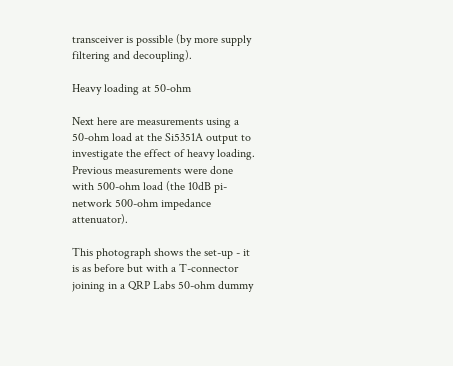transceiver is possible (by more supply filtering and decoupling).

Heavy loading at 50-ohm

Next here are measurements using a 50-ohm load at the Si5351A output to investigate the effect of heavy loading. Previous measurements were done with 500-ohm load (the 10dB pi-network 500-ohm impedance attenuator).

This photograph shows the set-up - it is as before but with a T-connector joining in a QRP Labs 50-ohm dummy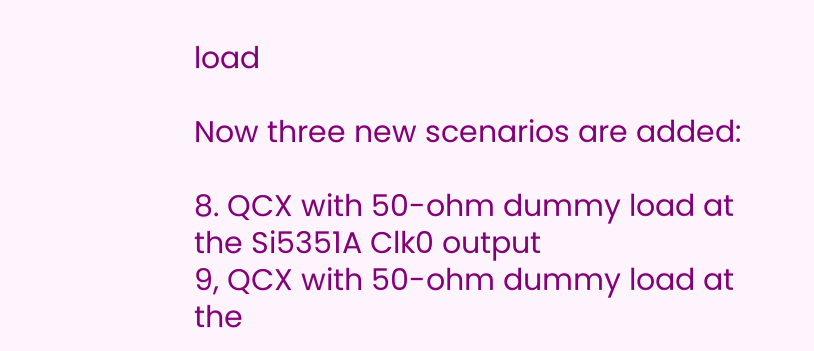load

Now three new scenarios are added:

8. QCX with 50-ohm dummy load at the Si5351A Clk0 output
9, QCX with 50-ohm dummy load at the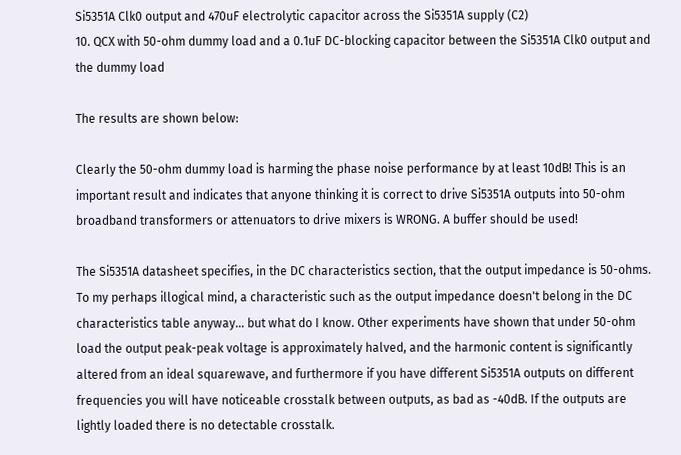Si5351A Clk0 output and 470uF electrolytic capacitor across the Si5351A supply (C2)
10. QCX with 50-ohm dummy load and a 0.1uF DC-blocking capacitor between the Si5351A Clk0 output and the dummy load

The results are shown below:

Clearly the 50-ohm dummy load is harming the phase noise performance by at least 10dB! This is an important result and indicates that anyone thinking it is correct to drive Si5351A outputs into 50-ohm broadband transformers or attenuators to drive mixers is WRONG. A buffer should be used!

The Si5351A datasheet specifies, in the DC characteristics section, that the output impedance is 50-ohms. To my perhaps illogical mind, a characteristic such as the output impedance doesn't belong in the DC characteristics table anyway... but what do I know. Other experiments have shown that under 50-ohm load the output peak-peak voltage is approximately halved, and the harmonic content is significantly altered from an ideal squarewave, and furthermore if you have different Si5351A outputs on different frequencies you will have noticeable crosstalk between outputs, as bad as -40dB. If the outputs are lightly loaded there is no detectable crosstalk.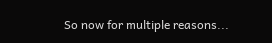So now for multiple reasons...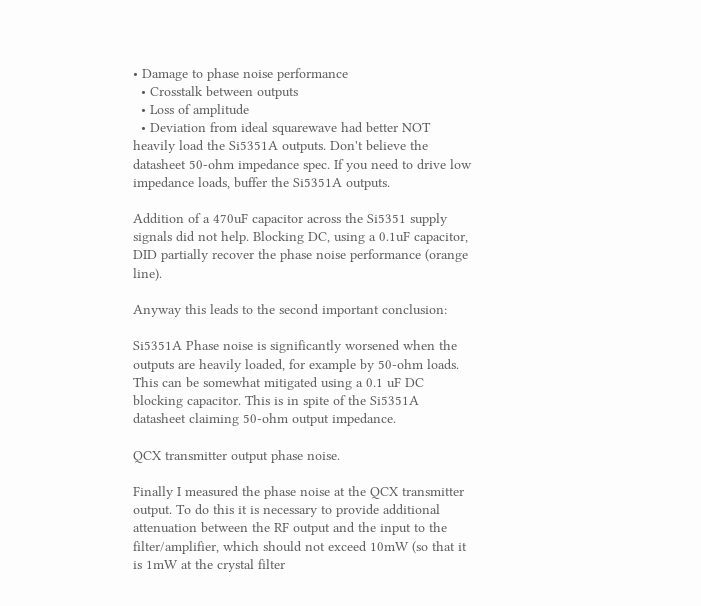• Damage to phase noise performance
  • Crosstalk between outputs
  • Loss of amplitude
  • Deviation from ideal squarewave had better NOT heavily load the Si5351A outputs. Don't believe the datasheet 50-ohm impedance spec. If you need to drive low impedance loads, buffer the Si5351A outputs.

Addition of a 470uF capacitor across the Si5351 supply signals did not help. Blocking DC, using a 0.1uF capacitor, DID partially recover the phase noise performance (orange line).

Anyway this leads to the second important conclusion:

Si5351A Phase noise is significantly worsened when the outputs are heavily loaded, for example by 50-ohm loads. This can be somewhat mitigated using a 0.1 uF DC blocking capacitor. This is in spite of the Si5351A datasheet claiming 50-ohm output impedance.

QCX transmitter output phase noise.

Finally I measured the phase noise at the QCX transmitter output. To do this it is necessary to provide additional attenuation between the RF output and the input to the filter/amplifier, which should not exceed 10mW (so that it is 1mW at the crystal filter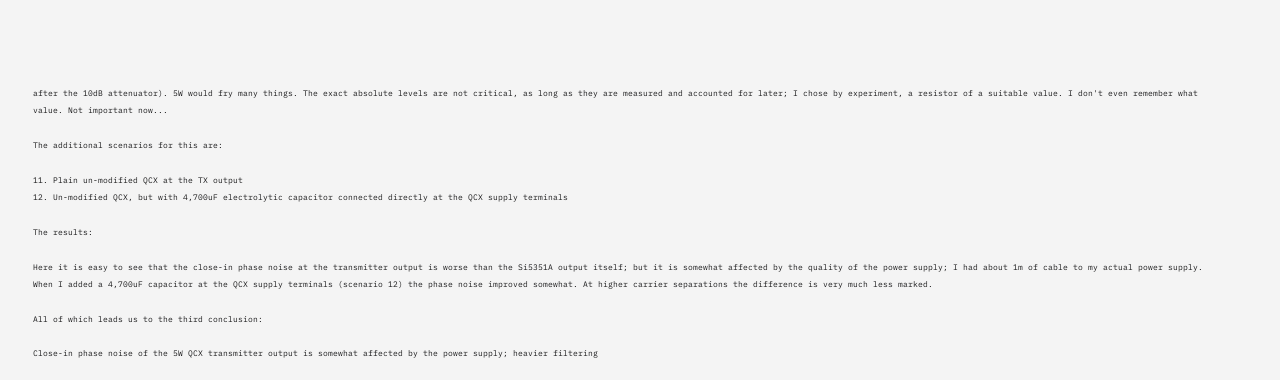after the 10dB attenuator). 5W would fry many things. The exact absolute levels are not critical, as long as they are measured and accounted for later; I chose by experiment, a resistor of a suitable value. I don't even remember what value. Not important now...

The additional scenarios for this are:

11. Plain un-modified QCX at the TX output
12. Un-modified QCX, but with 4,700uF electrolytic capacitor connected directly at the QCX supply terminals

The results:

Here it is easy to see that the close-in phase noise at the transmitter output is worse than the Si5351A output itself; but it is somewhat affected by the quality of the power supply; I had about 1m of cable to my actual power supply. When I added a 4,700uF capacitor at the QCX supply terminals (scenario 12) the phase noise improved somewhat. At higher carrier separations the difference is very much less marked.

All of which leads us to the third conclusion:

Close-in phase noise of the 5W QCX transmitter output is somewhat affected by the power supply; heavier filtering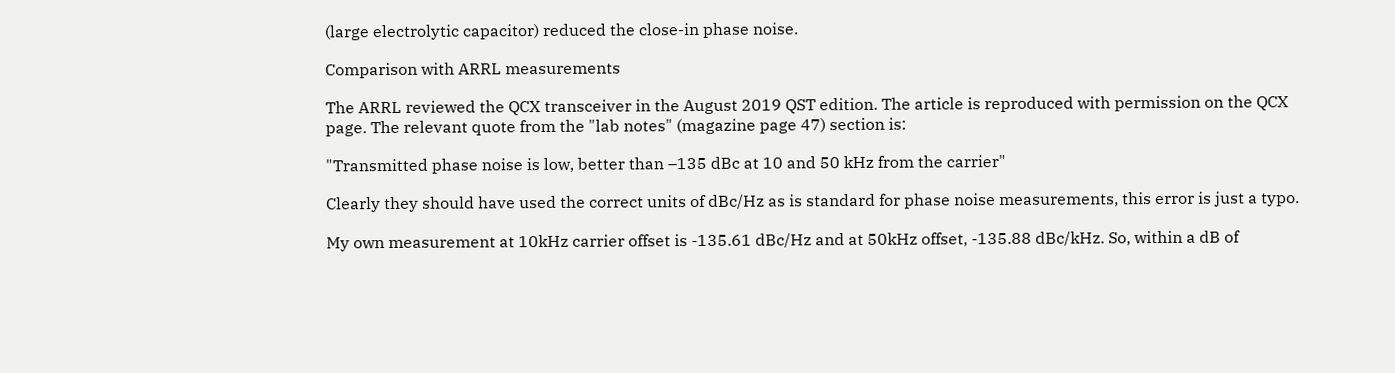(large electrolytic capacitor) reduced the close-in phase noise.

Comparison with ARRL measurements

The ARRL reviewed the QCX transceiver in the August 2019 QST edition. The article is reproduced with permission on the QCX page. The relevant quote from the "lab notes" (magazine page 47) section is:

"Transmitted phase noise is low, better than –135 dBc at 10 and 50 kHz from the carrier"

Clearly they should have used the correct units of dBc/Hz as is standard for phase noise measurements, this error is just a typo.

My own measurement at 10kHz carrier offset is -135.61 dBc/Hz and at 50kHz offset, -135.88 dBc/kHz. So, within a dB of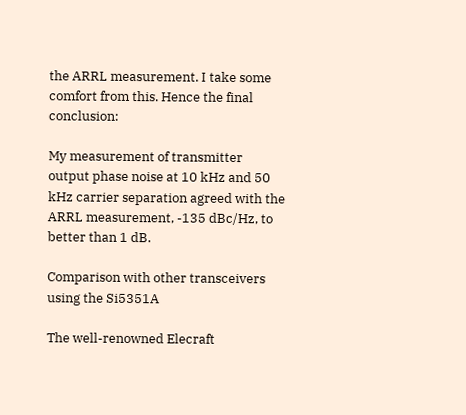the ARRL measurement. I take some comfort from this. Hence the final conclusion:

My measurement of transmitter output phase noise at 10 kHz and 50 kHz carrier separation agreed with the ARRL measurement, -135 dBc/Hz, to better than 1 dB.

Comparison with other transceivers using the Si5351A

The well-renowned Elecraft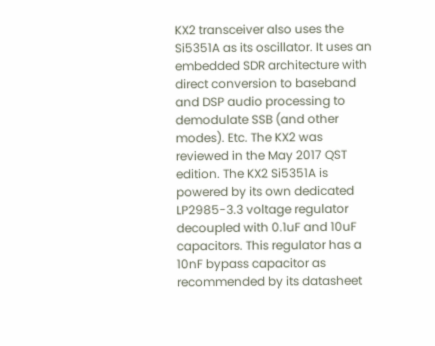KX2 transceiver also uses the Si5351A as its oscillator. It uses an embedded SDR architecture with direct conversion to baseband and DSP audio processing to demodulate SSB (and other modes). Etc. The KX2 was reviewed in the May 2017 QST edition. The KX2 Si5351A is powered by its own dedicated LP2985-3.3 voltage regulator decoupled with 0.1uF and 10uF capacitors. This regulator has a 10nF bypass capacitor as recommended by its datasheet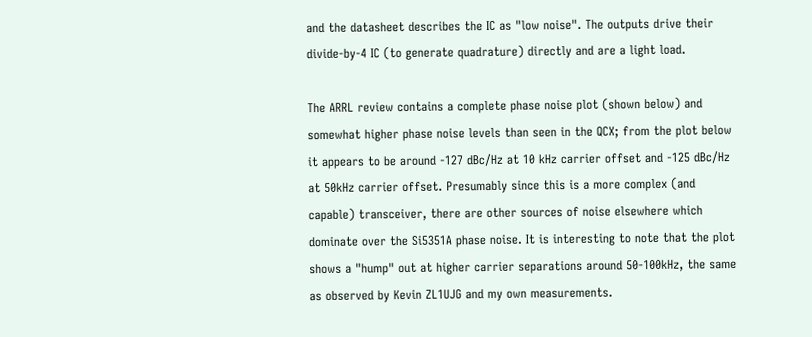and the datasheet describes the IC as "low noise". The outputs drive their divide-by-4 IC (to generate quadrature) directly and are a light load.

The ARRL review contains a complete phase noise plot (shown below) and somewhat higher phase noise levels than seen in the QCX; from the plot below it appears to be around -127 dBc/Hz at 10 kHz carrier offset and -125 dBc/Hz at 50kHz carrier offset. Presumably since this is a more complex (and capable) transceiver, there are other sources of noise elsewhere which dominate over the Si5351A phase noise. It is interesting to note that the plot shows a "hump" out at higher carrier separations around 50-100kHz, the same as observed by Kevin ZL1UJG and my own measurements.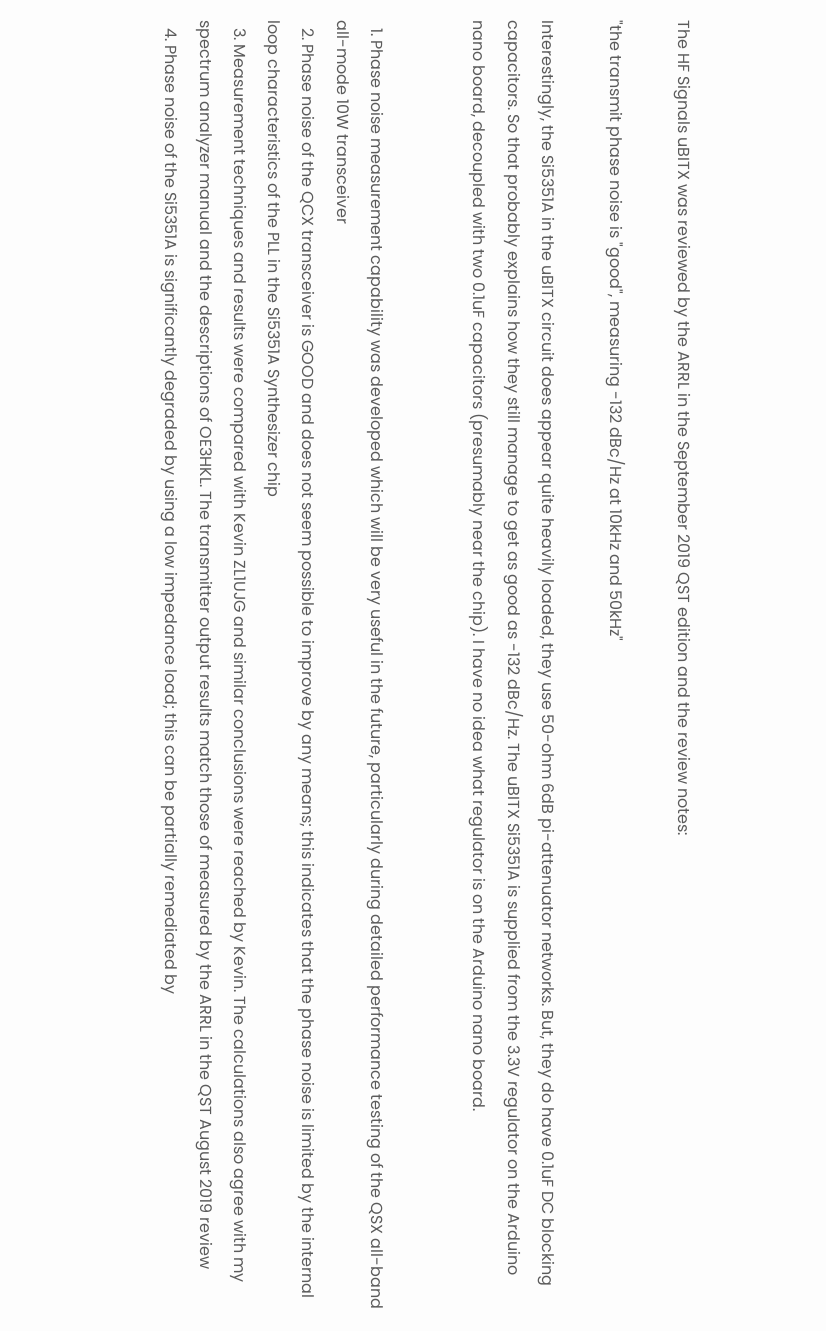The HF Signals uBITX was reviewed by the ARRL in the September 2019 QST edition and the review notes:

"the transmit phase noise is "good", measuring -132 dBc/Hz at 10kHz and 50kHz"

Interestingly, the Si5351A in the uBITX circuit does appear quite heavily loaded, they use 50-ohm 6dB pi-attenuator networks. But, they do have 0.1uF DC blocking capacitors. So that probably explains how they still manage to get as good as -132 dBc/Hz. The uBITX Si5351A is supplied from the 3.3V regulator on the Arduino nano board, decoupled with two 0.1uF capacitors (presumably near the chip). I have no idea what regulator is on the Arduino nano board.


  1. Phase noise measurement capability was developed which will be very useful in the future, particularly during detailed performance testing of the QSX all-band all-mode 10W transceiver
  2. Phase noise of the QCX transceiver is GOOD and does not seem possible to improve by any means; this indicates that the phase noise is limited by the internal loop characteristics of the PLL in the Si5351A Synthesizer chip
  3. Measurement techniques and results were compared with Kevin ZL1UJG and similar conclusions were reached by Kevin. The calculations also agree with my spectrum analyzer manual and the descriptions of OE3HKL. The transmitter output results match those of measured by the ARRL in the QST August 2019 review
  4. Phase noise of the Si5351A is significantly degraded by using a low impedance load; this can be partially remediated by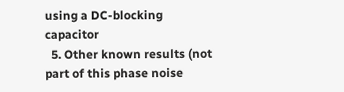using a DC-blocking capacitor
  5. Other known results (not part of this phase noise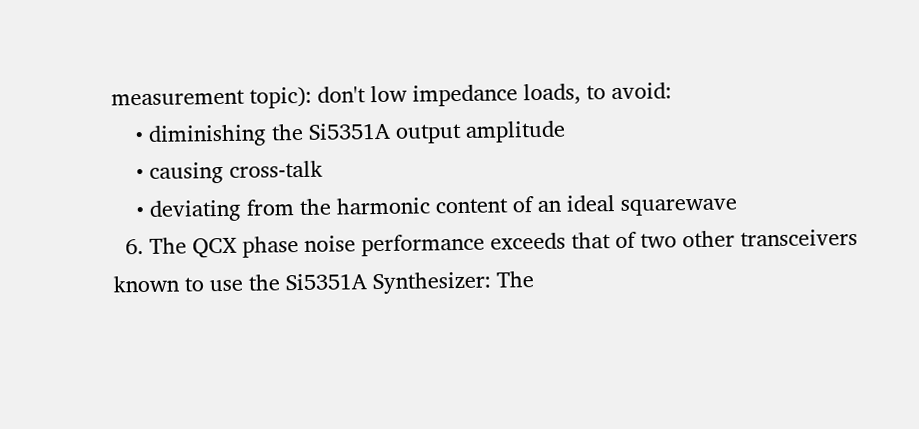measurement topic): don't low impedance loads, to avoid:
    • diminishing the Si5351A output amplitude
    • causing cross-talk
    • deviating from the harmonic content of an ideal squarewave
  6. The QCX phase noise performance exceeds that of two other transceivers known to use the Si5351A Synthesizer: The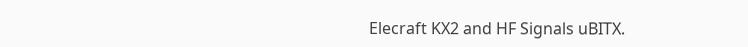Elecraft KX2 and HF Signals uBITX.